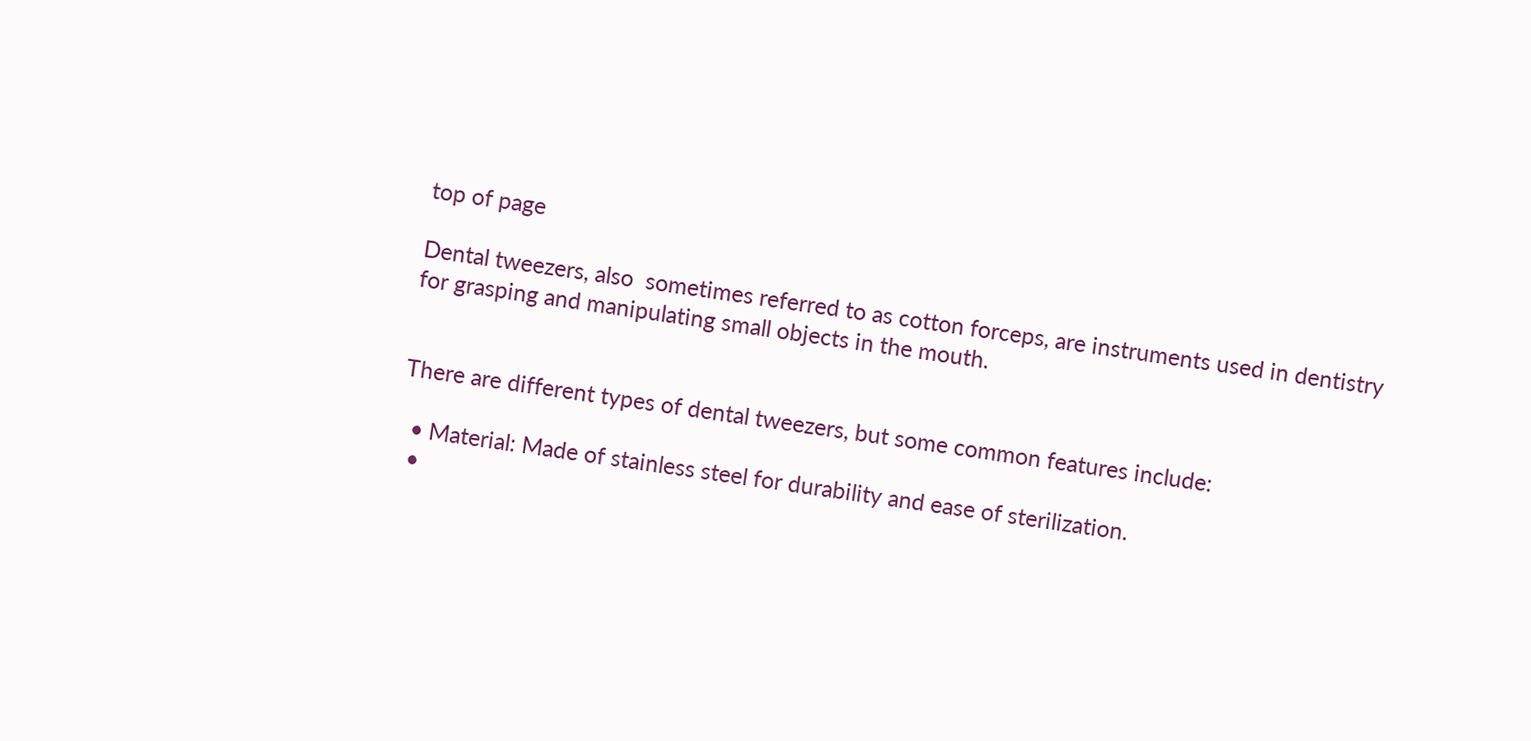top of page

Dental tweezers, also  sometimes referred to as cotton forceps, are instruments used in dentistry for grasping and manipulating small objects in the mouth.


There are different types of dental tweezers, but some common features include:

  • Material: Made of stainless steel for durability and ease of sterilization.
  •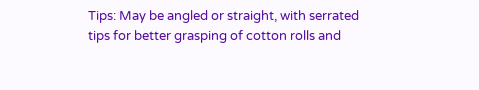Tips: May be angled or straight, with serrated tips for better grasping of cotton rolls and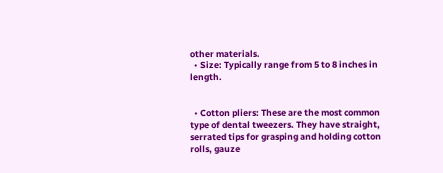other materials.
  • Size: Typically range from 5 to 8 inches in length.


  • Cotton pliers: These are the most common type of dental tweezers. They have straight, serrated tips for grasping and holding cotton rolls, gauze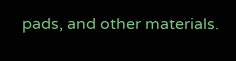pads, and other materials.